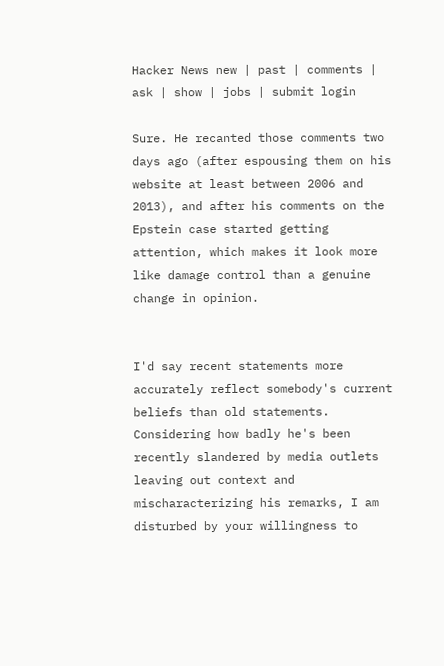Hacker News new | past | comments | ask | show | jobs | submit login

Sure. He recanted those comments two days ago (after espousing them on his website at least between 2006 and 2013), and after his comments on the Epstein case started getting attention, which makes it look more like damage control than a genuine change in opinion.


I'd say recent statements more accurately reflect somebody's current beliefs than old statements. Considering how badly he's been recently slandered by media outlets leaving out context and mischaracterizing his remarks, I am disturbed by your willingness to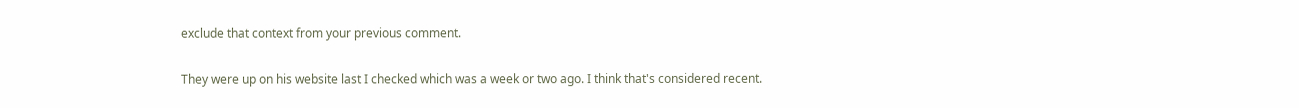exclude that context from your previous comment.

They were up on his website last I checked which was a week or two ago. I think that's considered recent.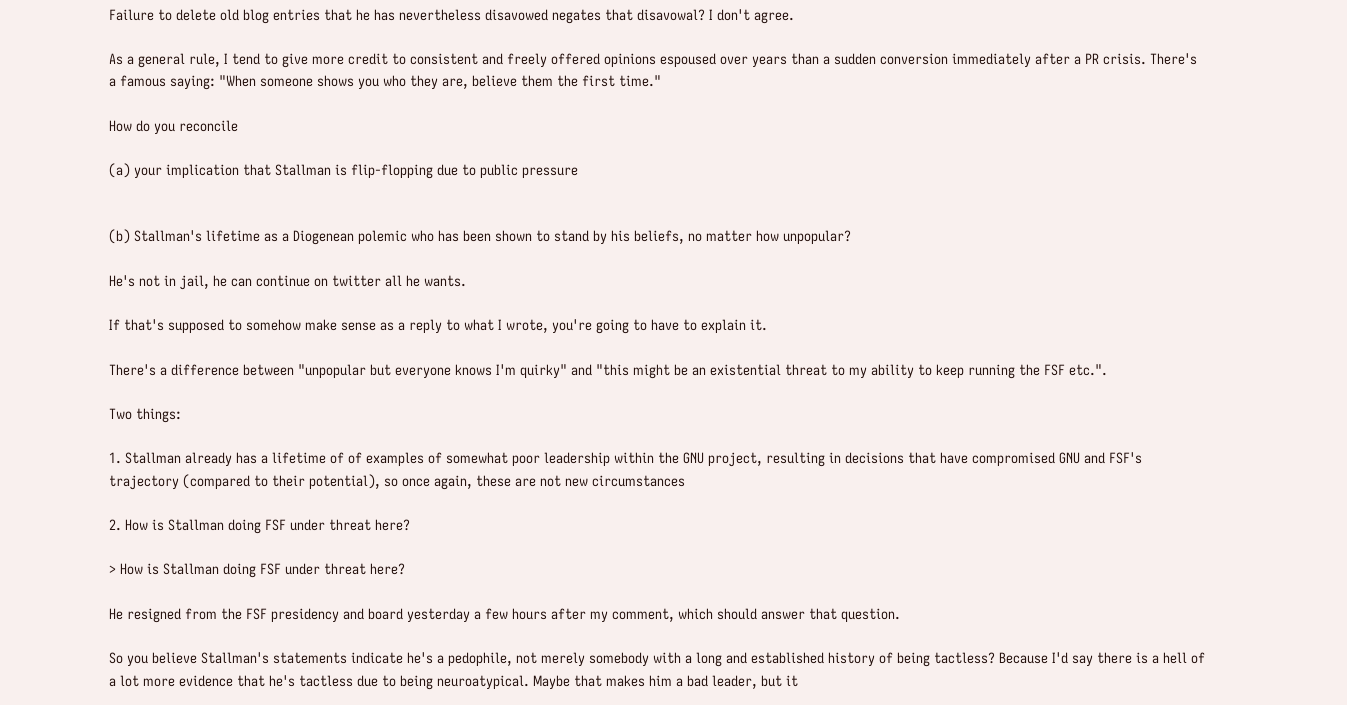Failure to delete old blog entries that he has nevertheless disavowed negates that disavowal? I don't agree.

As a general rule, I tend to give more credit to consistent and freely offered opinions espoused over years than a sudden conversion immediately after a PR crisis. There's a famous saying: "When someone shows you who they are, believe them the first time."

How do you reconcile

(a) your implication that Stallman is flip-flopping due to public pressure


(b) Stallman's lifetime as a Diogenean polemic who has been shown to stand by his beliefs, no matter how unpopular?

He's not in jail, he can continue on twitter all he wants.

If that's supposed to somehow make sense as a reply to what I wrote, you're going to have to explain it.

There's a difference between "unpopular but everyone knows I'm quirky" and "this might be an existential threat to my ability to keep running the FSF etc.".

Two things:

1. Stallman already has a lifetime of of examples of somewhat poor leadership within the GNU project, resulting in decisions that have compromised GNU and FSF's trajectory (compared to their potential), so once again, these are not new circumstances

2. How is Stallman doing FSF under threat here?

> How is Stallman doing FSF under threat here?

He resigned from the FSF presidency and board yesterday a few hours after my comment, which should answer that question.

So you believe Stallman's statements indicate he's a pedophile, not merely somebody with a long and established history of being tactless? Because I'd say there is a hell of a lot more evidence that he's tactless due to being neuroatypical. Maybe that makes him a bad leader, but it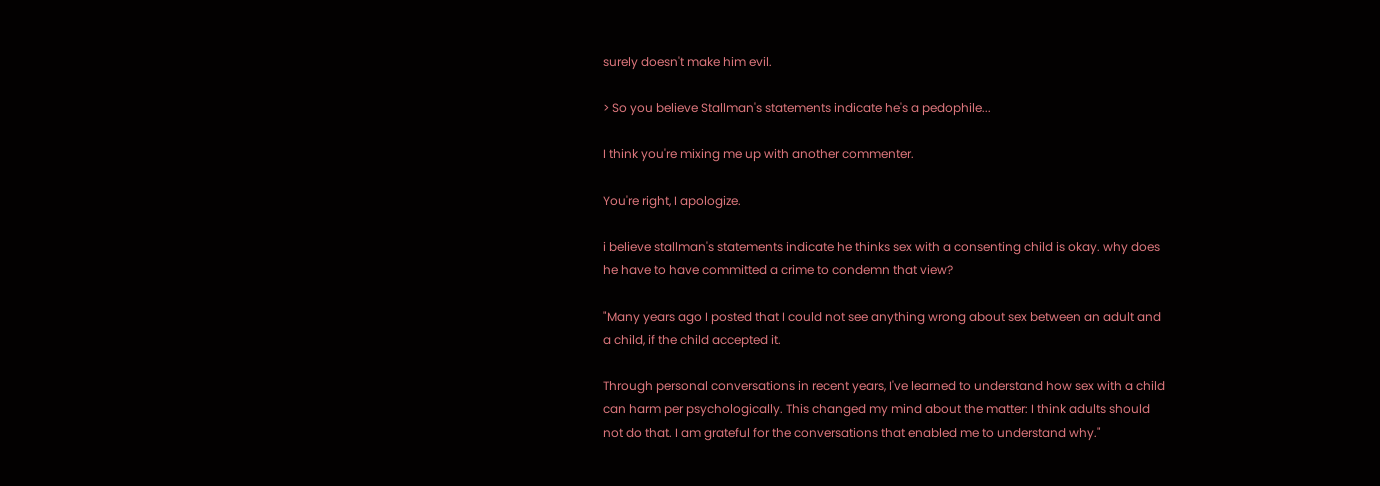surely doesn't make him evil.

> So you believe Stallman's statements indicate he's a pedophile...

I think you're mixing me up with another commenter.

You're right, I apologize.

i believe stallman's statements indicate he thinks sex with a consenting child is okay. why does he have to have committed a crime to condemn that view?

"Many years ago I posted that I could not see anything wrong about sex between an adult and a child, if the child accepted it.

Through personal conversations in recent years, I've learned to understand how sex with a child can harm per psychologically. This changed my mind about the matter: I think adults should not do that. I am grateful for the conversations that enabled me to understand why."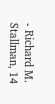- Richard M. Stallman, 14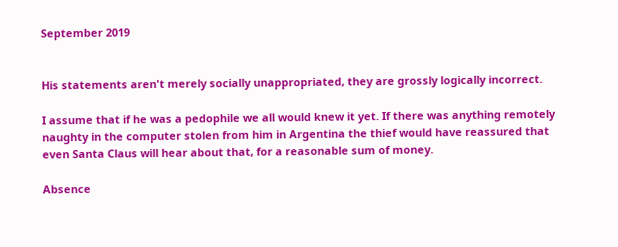September 2019


His statements aren't merely socially unappropriated, they are grossly logically incorrect.

I assume that if he was a pedophile we all would knew it yet. If there was anything remotely naughty in the computer stolen from him in Argentina the thief would have reassured that even Santa Claus will hear about that, for a reasonable sum of money.

Absence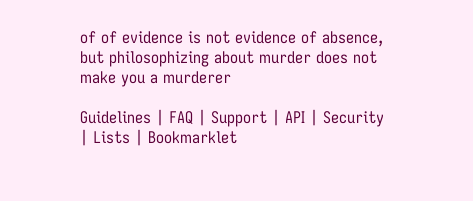of of evidence is not evidence of absence, but philosophizing about murder does not make you a murderer

Guidelines | FAQ | Support | API | Security | Lists | Bookmarklet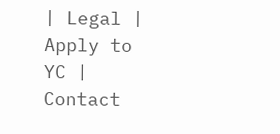| Legal | Apply to YC | Contact